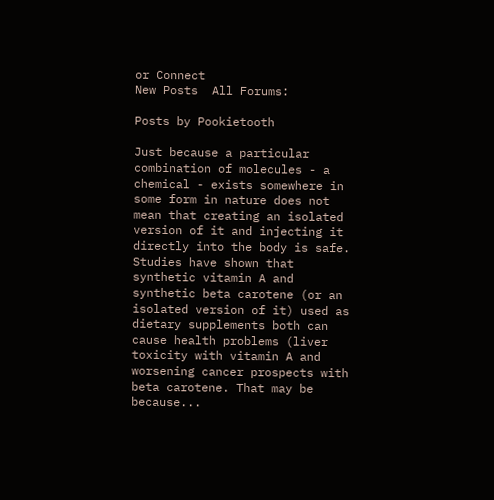or Connect
New Posts  All Forums:

Posts by Pookietooth

Just because a particular combination of molecules - a chemical - exists somewhere in some form in nature does not mean that creating an isolated version of it and injecting it directly into the body is safe. Studies have shown that synthetic vitamin A and synthetic beta carotene (or an isolated version of it) used as dietary supplements both can cause health problems (liver toxicity with vitamin A and worsening cancer prospects with beta carotene. That may be because...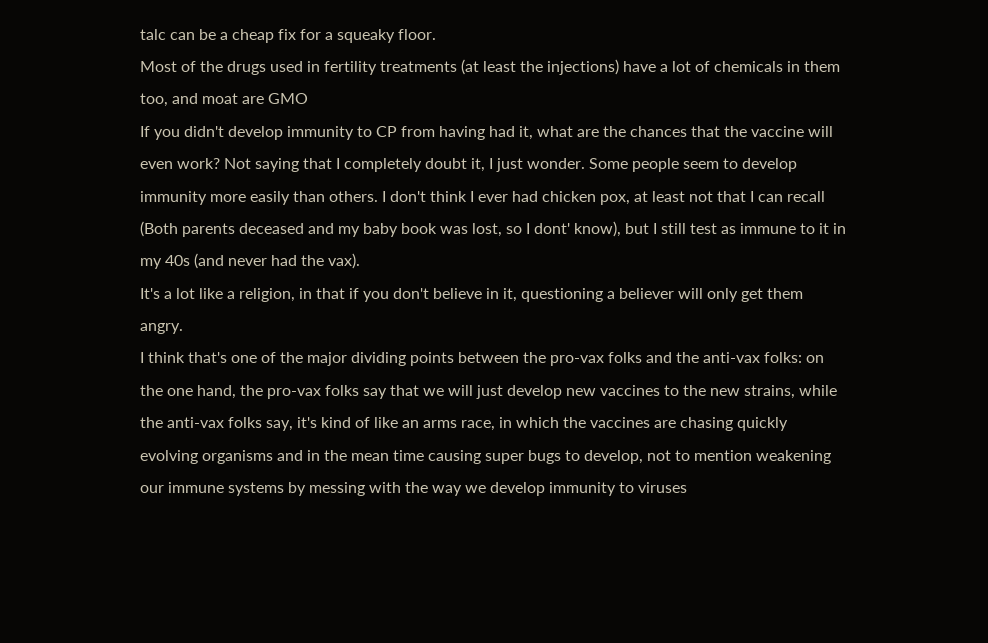talc can be a cheap fix for a squeaky floor.
Most of the drugs used in fertility treatments (at least the injections) have a lot of chemicals in them too, and moat are GMO
If you didn't develop immunity to CP from having had it, what are the chances that the vaccine will even work? Not saying that I completely doubt it, I just wonder. Some people seem to develop immunity more easily than others. I don't think I ever had chicken pox, at least not that I can recall (Both parents deceased and my baby book was lost, so I dont' know), but I still test as immune to it in my 40s (and never had the vax).
It's a lot like a religion, in that if you don't believe in it, questioning a believer will only get them angry.
I think that's one of the major dividing points between the pro-vax folks and the anti-vax folks: on the one hand, the pro-vax folks say that we will just develop new vaccines to the new strains, while the anti-vax folks say, it's kind of like an arms race, in which the vaccines are chasing quickly evolving organisms and in the mean time causing super bugs to develop, not to mention weakening our immune systems by messing with the way we develop immunity to viruses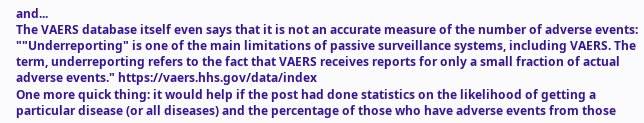and...
The VAERS database itself even says that it is not an accurate measure of the number of adverse events: ""Underreporting" is one of the main limitations of passive surveillance systems, including VAERS. The term, underreporting refers to the fact that VAERS receives reports for only a small fraction of actual adverse events." https://vaers.hhs.gov/data/index
One more quick thing: it would help if the post had done statistics on the likelihood of getting a particular disease (or all diseases) and the percentage of those who have adverse events from those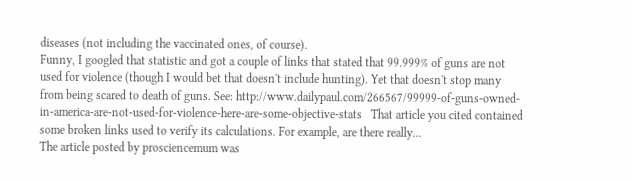diseases (not including the vaccinated ones, of course).
Funny, I googled that statistic and got a couple of links that stated that 99.999% of guns are not used for violence (though I would bet that doesn't include hunting). Yet that doesn't stop many from being scared to death of guns. See: http://www.dailypaul.com/266567/99999-of-guns-owned-in-america-are-not-used-for-violence-here-are-some-objective-stats   That article you cited contained some broken links used to verify its calculations. For example, are there really...
The article posted by prosciencemum was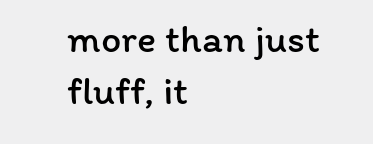more than just fluff, it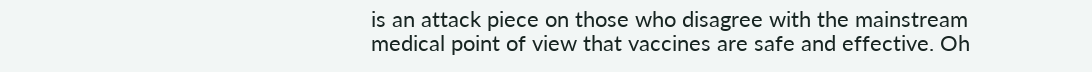is an attack piece on those who disagree with the mainstream medical point of view that vaccines are safe and effective. Oh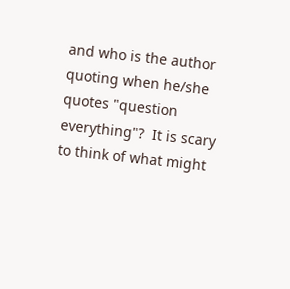and who is the author quoting when he/she quotes "question everything"?  It is scary to think of what might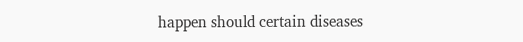happen should certain diseases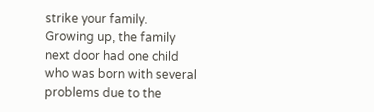strike your family. Growing up, the family next door had one child who was born with several problems due to the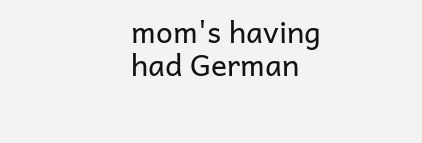mom's having had German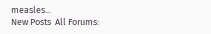measles...
New Posts  All Forums: